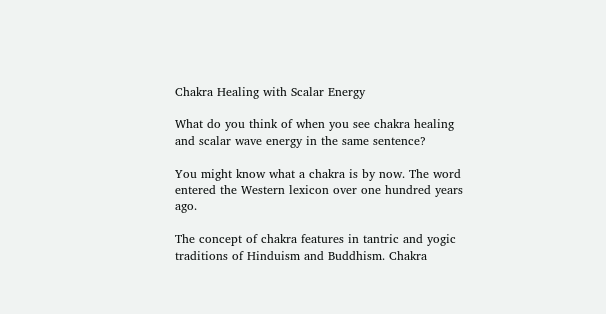Chakra Healing with Scalar Energy

What do you think of when you see chakra healing and scalar wave energy in the same sentence?

You might know what a chakra is by now. The word entered the Western lexicon over one hundred years ago.

The concept of chakra features in tantric and yogic traditions of Hinduism and Buddhism. Chakra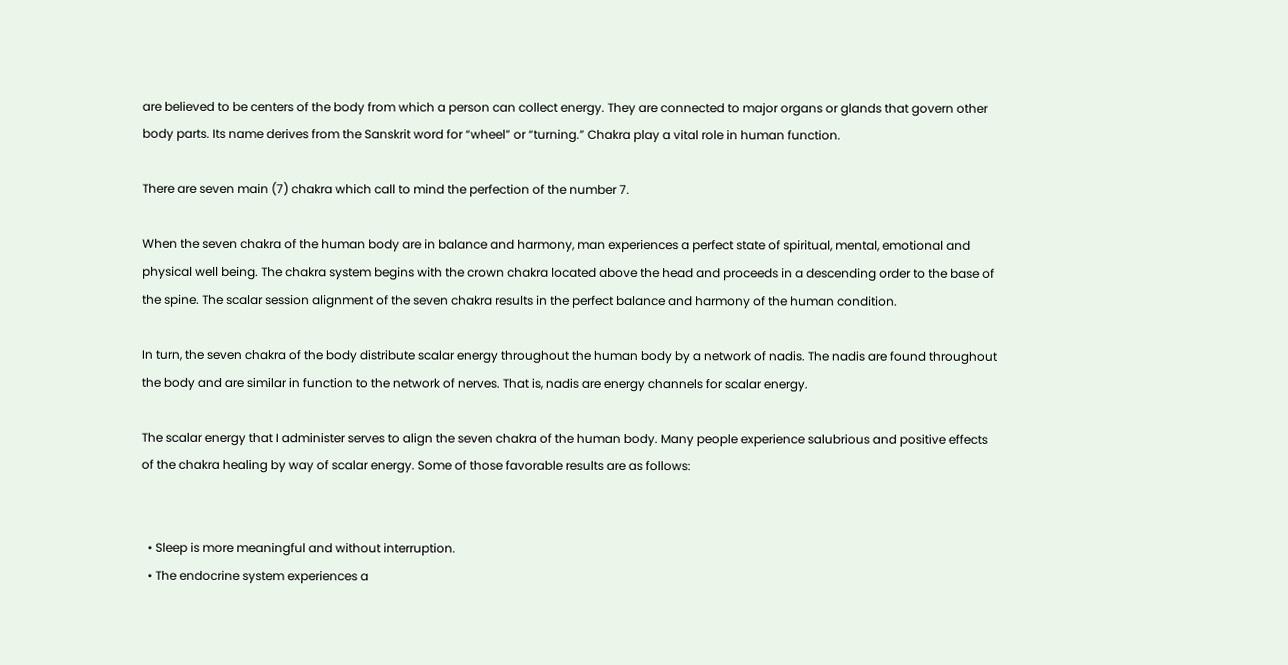are believed to be centers of the body from which a person can collect energy. They are connected to major organs or glands that govern other body parts. Its name derives from the Sanskrit word for “wheel” or “turning.” Chakra play a vital role in human function.

There are seven main (7) chakra which call to mind the perfection of the number 7.

When the seven chakra of the human body are in balance and harmony, man experiences a perfect state of spiritual, mental, emotional and physical well being. The chakra system begins with the crown chakra located above the head and proceeds in a descending order to the base of the spine. The scalar session alignment of the seven chakra results in the perfect balance and harmony of the human condition.

In turn, the seven chakra of the body distribute scalar energy throughout the human body by a network of nadis. The nadis are found throughout the body and are similar in function to the network of nerves. That is, nadis are energy channels for scalar energy.

The scalar energy that I administer serves to align the seven chakra of the human body. Many people experience salubrious and positive effects of the chakra healing by way of scalar energy. Some of those favorable results are as follows:


  • Sleep is more meaningful and without interruption.
  • The endocrine system experiences a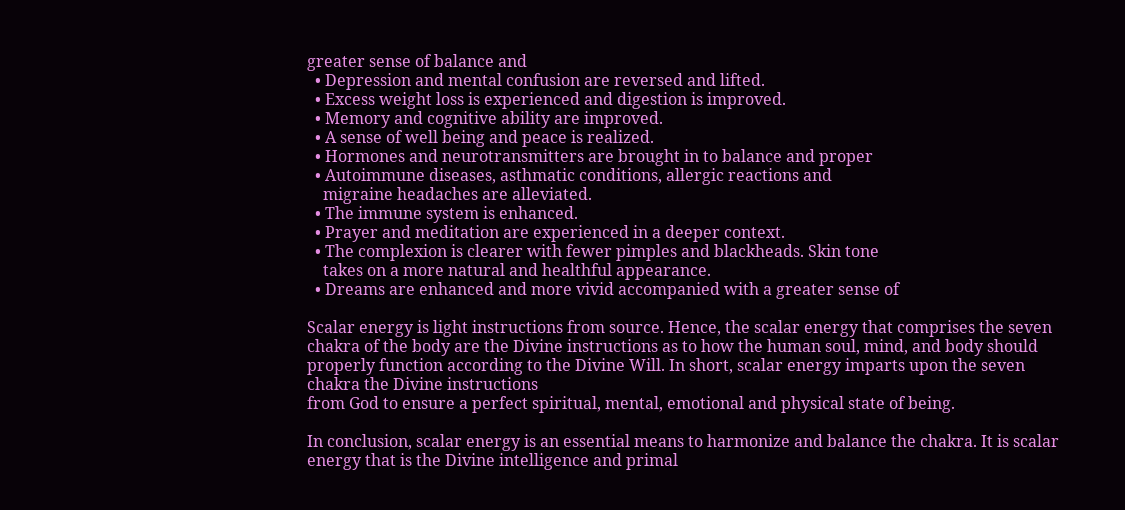greater sense of balance and
  • Depression and mental confusion are reversed and lifted.
  • Excess weight loss is experienced and digestion is improved.
  • Memory and cognitive ability are improved.
  • A sense of well being and peace is realized.
  • Hormones and neurotransmitters are brought in to balance and proper
  • Autoimmune diseases, asthmatic conditions, allergic reactions and
    migraine headaches are alleviated.
  • The immune system is enhanced.
  • Prayer and meditation are experienced in a deeper context.
  • The complexion is clearer with fewer pimples and blackheads. Skin tone
    takes on a more natural and healthful appearance.
  • Dreams are enhanced and more vivid accompanied with a greater sense of

Scalar energy is light instructions from source. Hence, the scalar energy that comprises the seven chakra of the body are the Divine instructions as to how the human soul, mind, and body should properly function according to the Divine Will. In short, scalar energy imparts upon the seven chakra the Divine instructions
from God to ensure a perfect spiritual, mental, emotional and physical state of being.

In conclusion, scalar energy is an essential means to harmonize and balance the chakra. It is scalar energy that is the Divine intelligence and primal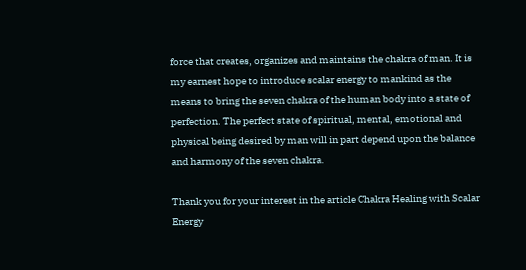force that creates, organizes and maintains the chakra of man. It is my earnest hope to introduce scalar energy to mankind as the means to bring the seven chakra of the human body into a state of perfection. The perfect state of spiritual, mental, emotional and physical being desired by man will in part depend upon the balance and harmony of the seven chakra.

Thank you for your interest in the article Chakra Healing with Scalar Energy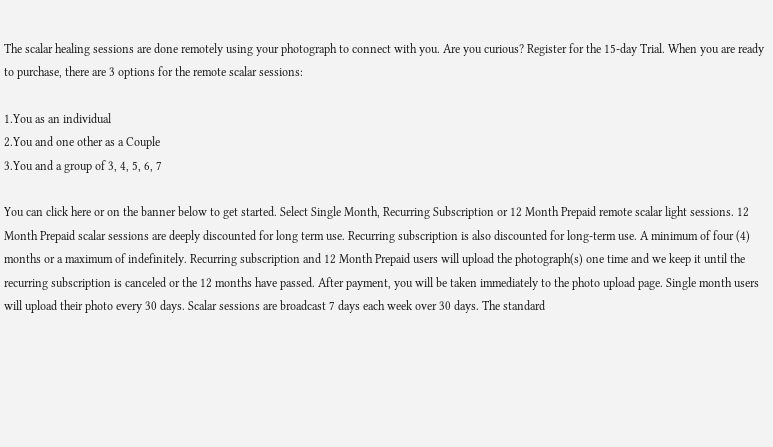The scalar healing sessions are done remotely using your photograph to connect with you. Are you curious? Register for the 15-day Trial. When you are ready to purchase, there are 3 options for the remote scalar sessions:

1.You as an individual
2.You and one other as a Couple
3.You and a group of 3, 4, 5, 6, 7

You can click here or on the banner below to get started. Select Single Month, Recurring Subscription or 12 Month Prepaid remote scalar light sessions. 12 Month Prepaid scalar sessions are deeply discounted for long term use. Recurring subscription is also discounted for long-term use. A minimum of four (4) months or a maximum of indefinitely. Recurring subscription and 12 Month Prepaid users will upload the photograph(s) one time and we keep it until the recurring subscription is canceled or the 12 months have passed. After payment, you will be taken immediately to the photo upload page. Single month users will upload their photo every 30 days. Scalar sessions are broadcast 7 days each week over 30 days. The standard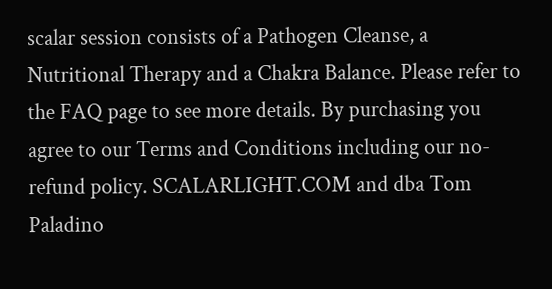scalar session consists of a Pathogen Cleanse, a Nutritional Therapy and a Chakra Balance. Please refer to the FAQ page to see more details. By purchasing you agree to our Terms and Conditions including our no-refund policy. SCALARLIGHT.COM and dba Tom Paladino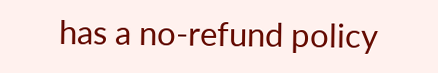has a no-refund policy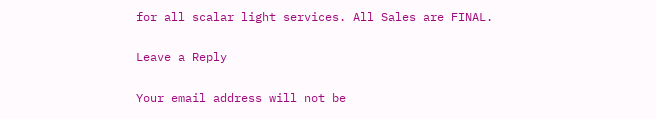for all scalar light services. All Sales are FINAL.

Leave a Reply

Your email address will not be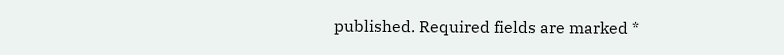published. Required fields are marked *